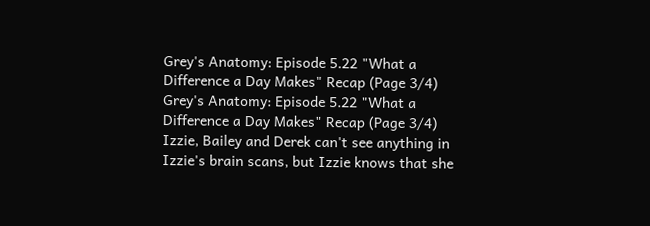Grey's Anatomy: Episode 5.22 "What a Difference a Day Makes" Recap (Page 3/4)
Grey's Anatomy: Episode 5.22 "What a Difference a Day Makes" Recap (Page 3/4)
Izzie, Bailey and Derek can't see anything in Izzie's brain scans, but Izzie knows that she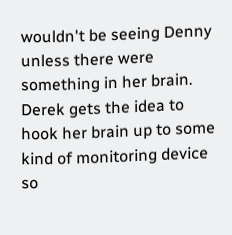wouldn't be seeing Denny unless there were something in her brain. Derek gets the idea to hook her brain up to some kind of monitoring device so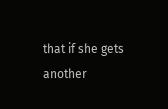that if she gets another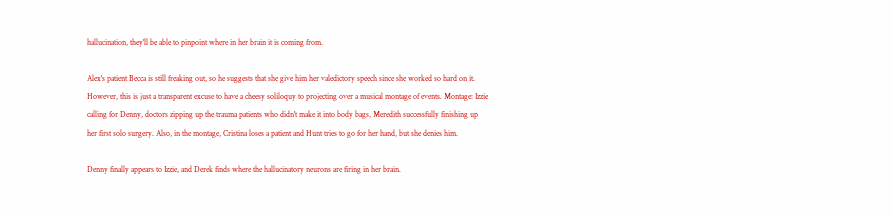hallucination, they'll be able to pinpoint where in her brain it is coming from.

Alex's patient Becca is still freaking out, so he suggests that she give him her valedictory speech since she worked so hard on it. However, this is just a transparent excuse to have a cheesy soliloquy to projecting over a musical montage of events. Montage: Izzie calling for Denny, doctors zipping up the trauma patients who didn't make it into body bags, Meredith successfully finishing up her first solo surgery. Also, in the montage, Cristina loses a patient and Hunt tries to go for her hand, but she denies him.

Denny finally appears to Izzie, and Derek finds where the hallucinatory neurons are firing in her brain.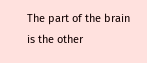The part of the brain is the other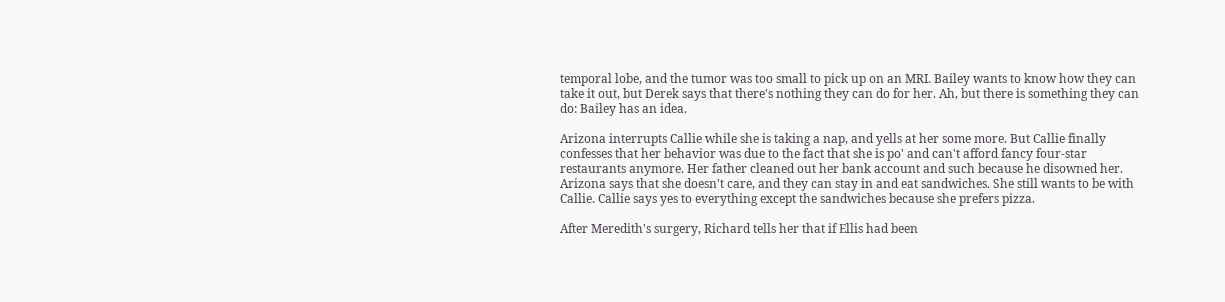temporal lobe, and the tumor was too small to pick up on an MRI. Bailey wants to know how they can take it out, but Derek says that there's nothing they can do for her. Ah, but there is something they can do: Bailey has an idea.

Arizona interrupts Callie while she is taking a nap, and yells at her some more. But Callie finally confesses that her behavior was due to the fact that she is po' and can't afford fancy four-star restaurants anymore. Her father cleaned out her bank account and such because he disowned her. Arizona says that she doesn't care, and they can stay in and eat sandwiches. She still wants to be with Callie. Callie says yes to everything except the sandwiches because she prefers pizza.

After Meredith's surgery, Richard tells her that if Ellis had been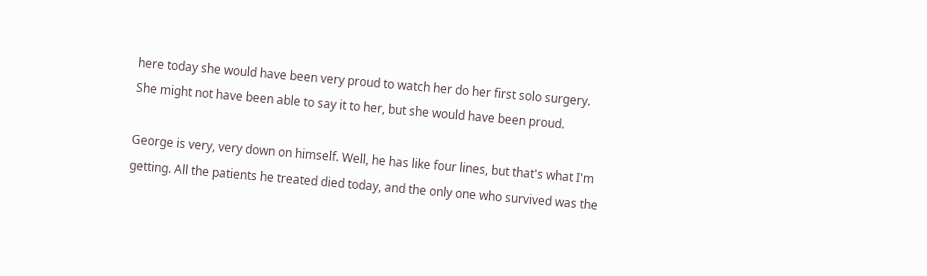here today she would have been very proud to watch her do her first solo surgery. She might not have been able to say it to her, but she would have been proud.

George is very, very down on himself. Well, he has like four lines, but that's what I'm getting. All the patients he treated died today, and the only one who survived was the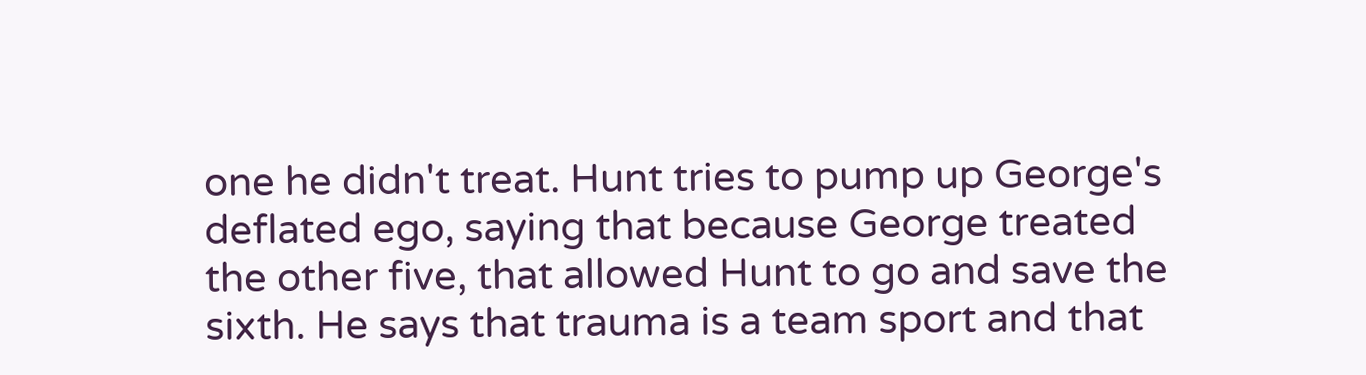one he didn't treat. Hunt tries to pump up George's deflated ego, saying that because George treated the other five, that allowed Hunt to go and save the sixth. He says that trauma is a team sport and that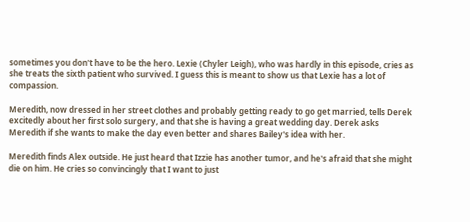sometimes you don't have to be the hero. Lexie (Chyler Leigh), who was hardly in this episode, cries as she treats the sixth patient who survived. I guess this is meant to show us that Lexie has a lot of compassion.

Meredith, now dressed in her street clothes and probably getting ready to go get married, tells Derek excitedly about her first solo surgery, and that she is having a great wedding day. Derek asks Meredith if she wants to make the day even better and shares Bailey's idea with her.

Meredith finds Alex outside. He just heard that Izzie has another tumor, and he's afraid that she might die on him. He cries so convincingly that I want to just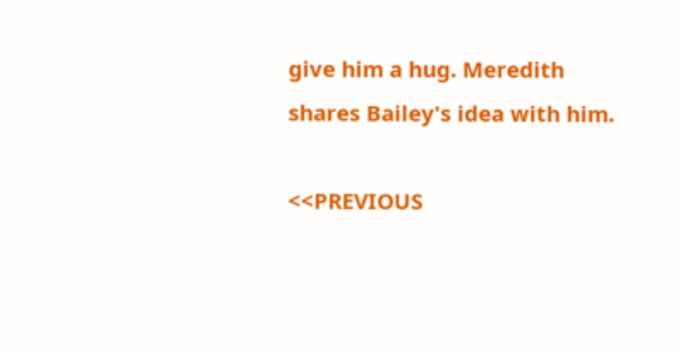give him a hug. Meredith shares Bailey's idea with him.

<<PREVIOUS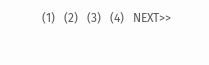(1)   (2)   (3)   (4)   NEXT>>